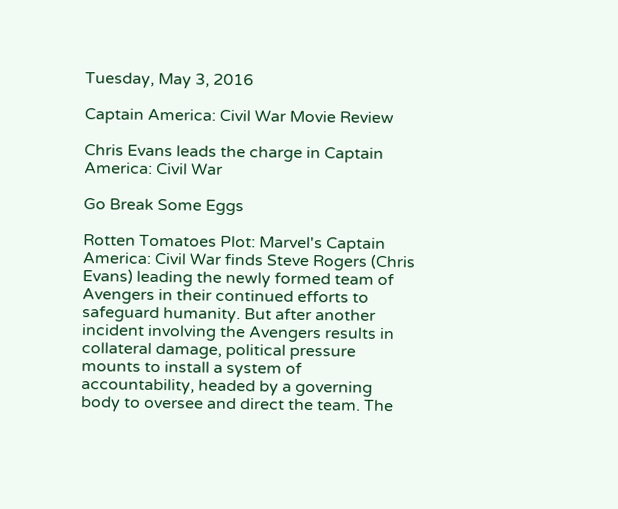Tuesday, May 3, 2016

Captain America: Civil War Movie Review

Chris Evans leads the charge in Captain America: Civil War

Go Break Some Eggs

Rotten Tomatoes Plot: Marvel's Captain America: Civil War finds Steve Rogers (Chris Evans) leading the newly formed team of Avengers in their continued efforts to safeguard humanity. But after another incident involving the Avengers results in collateral damage, political pressure mounts to install a system of accountability, headed by a governing body to oversee and direct the team. The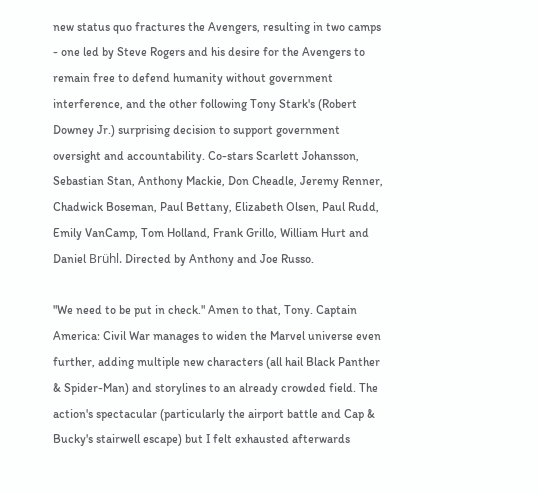new status quo fractures the Avengers, resulting in two camps - one led by Steve Rogers and his desire for the Avengers to remain free to defend humanity without government interference, and the other following Tony Stark's (Robert Downey Jr.) surprising decision to support government oversight and accountability. Co-stars Scarlett Johansson, Sebastian Stan, Anthony Mackie, Don Cheadle, Jeremy Renner, Chadwick Boseman, Paul Bettany, Elizabeth Olsen, Paul Rudd, Emily VanCamp, Tom Holland, Frank Grillo, William Hurt and Daniel Brühl. Directed by Anthony and Joe Russo.

"We need to be put in check." Amen to that, Tony. Captain America: Civil War manages to widen the Marvel universe even further, adding multiple new characters (all hail Black Panther & Spider-Man) and storylines to an already crowded field. The action's spectacular (particularly the airport battle and Cap & Bucky's stairwell escape) but I felt exhausted afterwards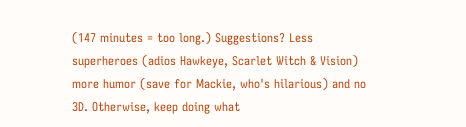(147 minutes = too long.) Suggestions? Less superheroes (adios Hawkeye, Scarlet Witch & Vision) more humor (save for Mackie, who's hilarious) and no 3D. Otherwise, keep doing what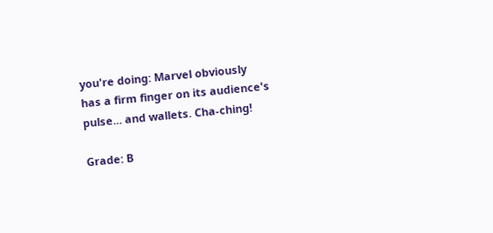you're doing: Marvel obviously has a firm finger on its audience's pulse... and wallets. Cha-ching!

Grade: B